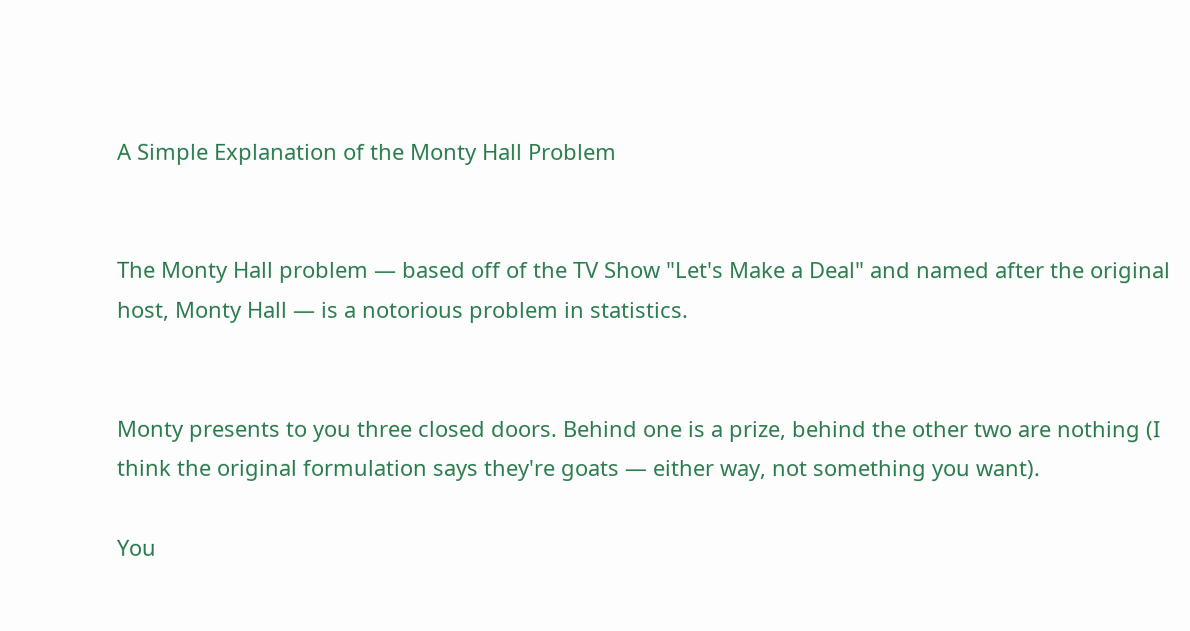A Simple Explanation of the Monty Hall Problem


The Monty Hall problem — based off of the TV Show "Let's Make a Deal" and named after the original host, Monty Hall — is a notorious problem in statistics.


Monty presents to you three closed doors. Behind one is a prize, behind the other two are nothing (I think the original formulation says they're goats — either way, not something you want).

You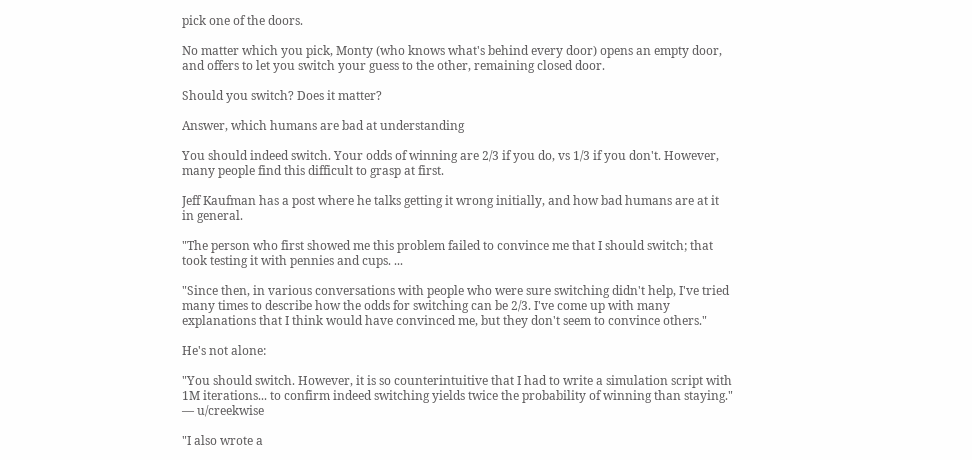pick one of the doors.

No matter which you pick, Monty (who knows what's behind every door) opens an empty door, and offers to let you switch your guess to the other, remaining closed door.

Should you switch? Does it matter?

Answer, which humans are bad at understanding

You should indeed switch. Your odds of winning are 2/3 if you do, vs 1/3 if you don't. However, many people find this difficult to grasp at first.

Jeff Kaufman has a post where he talks getting it wrong initially, and how bad humans are at it in general.

"The person who first showed me this problem failed to convince me that I should switch; that took testing it with pennies and cups. ...

"Since then, in various conversations with people who were sure switching didn't help, I've tried many times to describe how the odds for switching can be 2/3. I've come up with many explanations that I think would have convinced me, but they don't seem to convince others."

He's not alone:

"You should switch. However, it is so counterintuitive that I had to write a simulation script with 1M iterations... to confirm indeed switching yields twice the probability of winning than staying." — u/creekwise

"I also wrote a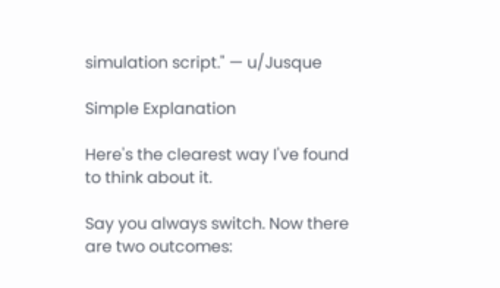simulation script." — u/Jusque

Simple Explanation

Here's the clearest way I've found to think about it.

Say you always switch. Now there are two outcomes: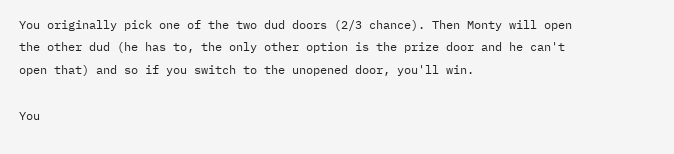You originally pick one of the two dud doors (2/3 chance). Then Monty will open the other dud (he has to, the only other option is the prize door and he can't open that) and so if you switch to the unopened door, you'll win.

You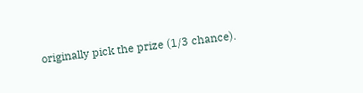originally pick the prize (1/3 chance).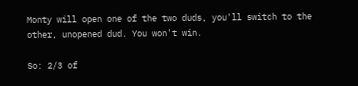Monty will open one of the two duds, you'll switch to the other, unopened dud. You won't win.

So: 2/3 of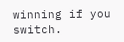winning if you switch.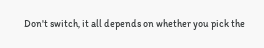Don't switch, it all depends on whether you pick the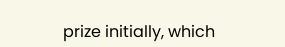prize initially, which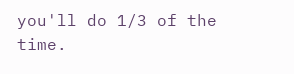you'll do 1/3 of the time.